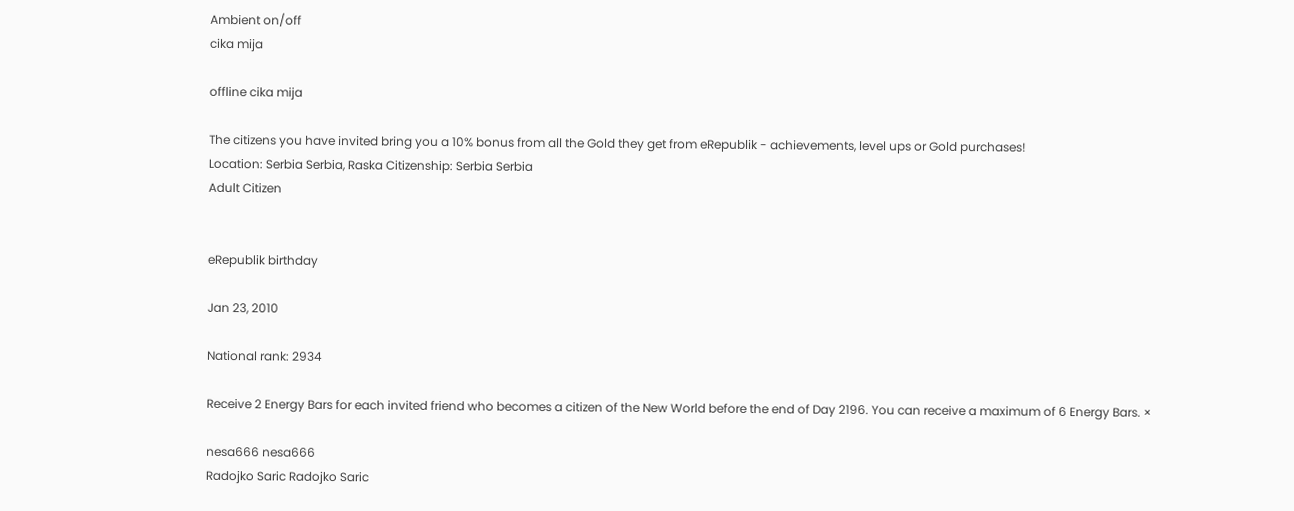Ambient on/off
cika mija

offline cika mija

The citizens you have invited bring you a 10% bonus from all the Gold they get from eRepublik - achievements, level ups or Gold purchases!
Location: Serbia Serbia, Raska Citizenship: Serbia Serbia
Adult Citizen


eRepublik birthday

Jan 23, 2010

National rank: 2934

Receive 2 Energy Bars for each invited friend who becomes a citizen of the New World before the end of Day 2196. You can receive a maximum of 6 Energy Bars. ×

nesa666 nesa666
Radojko Saric Radojko Saric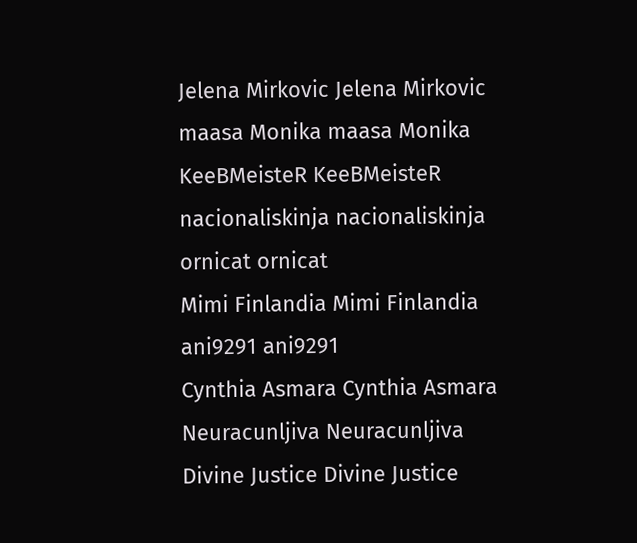Jelena Mirkovic Jelena Mirkovic
maasa Monika maasa Monika
KeeBMeisteR KeeBMeisteR
nacionaliskinja nacionaliskinja
ornicat ornicat
Mimi Finlandia Mimi Finlandia
ani9291 ani9291
Cynthia Asmara Cynthia Asmara
Neuracunljiva Neuracunljiva
Divine Justice Divine Justice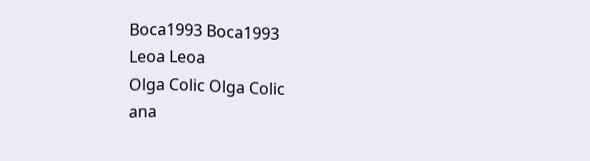Boca1993 Boca1993
Leoa Leoa
Olga Colic Olga Colic
ana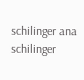schilinger ana schilinger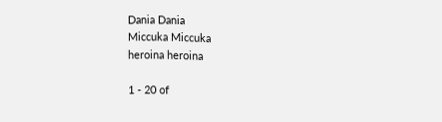Dania Dania
Miccuka Miccuka
heroina heroina

1 - 20 of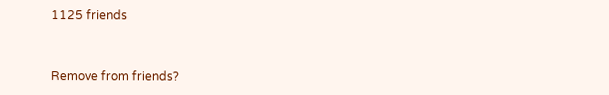1125 friends


Remove from friends?